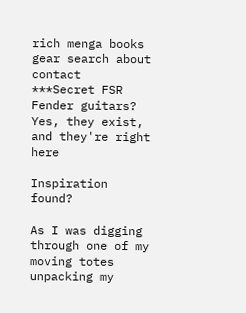rich menga books gear search about contact
***Secret FSR Fender guitars? Yes, they exist, and they're right here

Inspiration found?

As I was digging through one of my moving totes unpacking my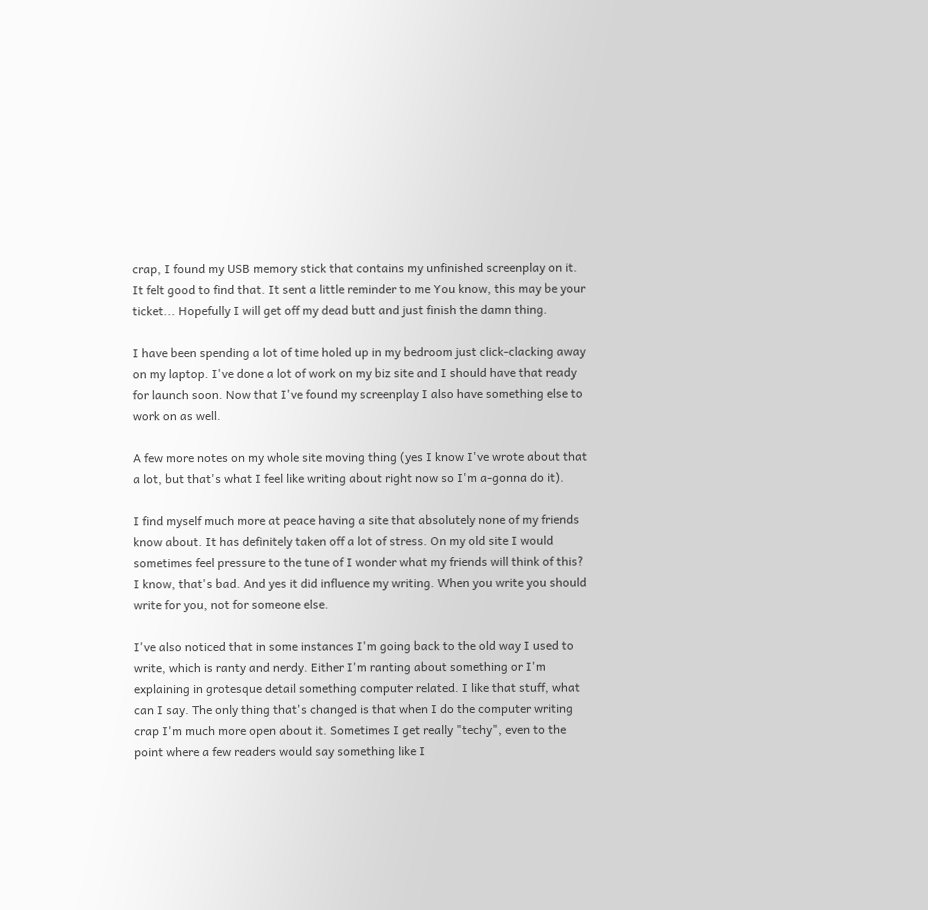crap, I found my USB memory stick that contains my unfinished screenplay on it. It felt good to find that. It sent a little reminder to me You know, this may be your ticket... Hopefully I will get off my dead butt and just finish the damn thing.

I have been spending a lot of time holed up in my bedroom just click-clacking away on my laptop. I've done a lot of work on my biz site and I should have that ready for launch soon. Now that I've found my screenplay I also have something else to work on as well.

A few more notes on my whole site moving thing (yes I know I've wrote about that a lot, but that's what I feel like writing about right now so I'm a-gonna do it).

I find myself much more at peace having a site that absolutely none of my friends know about. It has definitely taken off a lot of stress. On my old site I would sometimes feel pressure to the tune of I wonder what my friends will think of this? I know, that's bad. And yes it did influence my writing. When you write you should write for you, not for someone else.

I've also noticed that in some instances I'm going back to the old way I used to write, which is ranty and nerdy. Either I'm ranting about something or I'm explaining in grotesque detail something computer related. I like that stuff, what can I say. The only thing that's changed is that when I do the computer writing crap I'm much more open about it. Sometimes I get really "techy", even to the point where a few readers would say something like I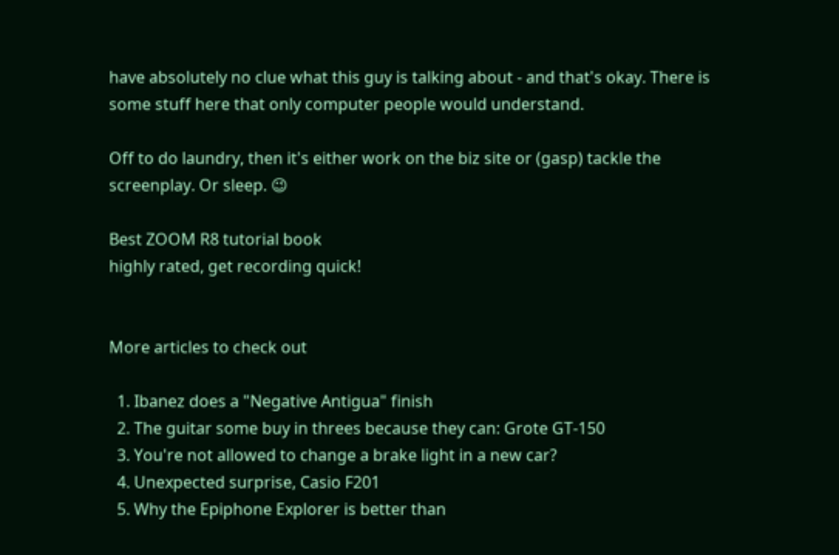have absolutely no clue what this guy is talking about - and that's okay. There is some stuff here that only computer people would understand.

Off to do laundry, then it's either work on the biz site or (gasp) tackle the screenplay. Or sleep. 😉

Best ZOOM R8 tutorial book
highly rated, get recording quick!


More articles to check out

  1. Ibanez does a "Negative Antigua" finish
  2. The guitar some buy in threes because they can: Grote GT-150
  3. You're not allowed to change a brake light in a new car?
  4. Unexpected surprise, Casio F201
  5. Why the Epiphone Explorer is better than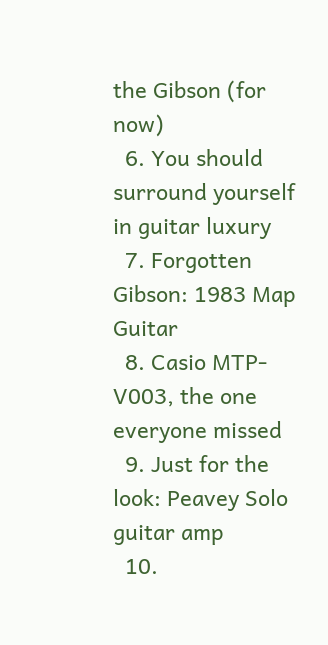the Gibson (for now)
  6. You should surround yourself in guitar luxury
  7. Forgotten Gibson: 1983 Map Guitar
  8. Casio MTP-V003, the one everyone missed
  9. Just for the look: Peavey Solo guitar amp
  10.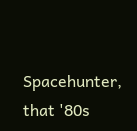Spacehunter, that '80s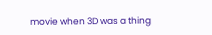movie when 3D was a thing